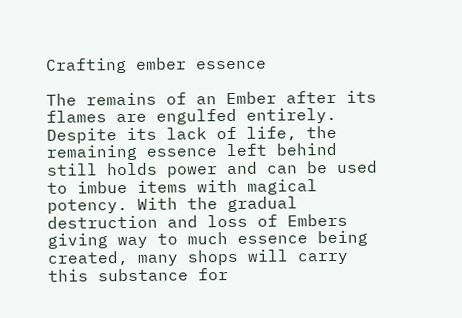Crafting ember essence

The remains of an Ember after its flames are engulfed entirely. Despite its lack of life, the remaining essence left behind still holds power and can be used to imbue items with magical potency. With the gradual destruction and loss of Embers giving way to much essence being created, many shops will carry this substance for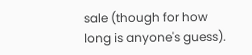sale (though for how long is anyone's guess).